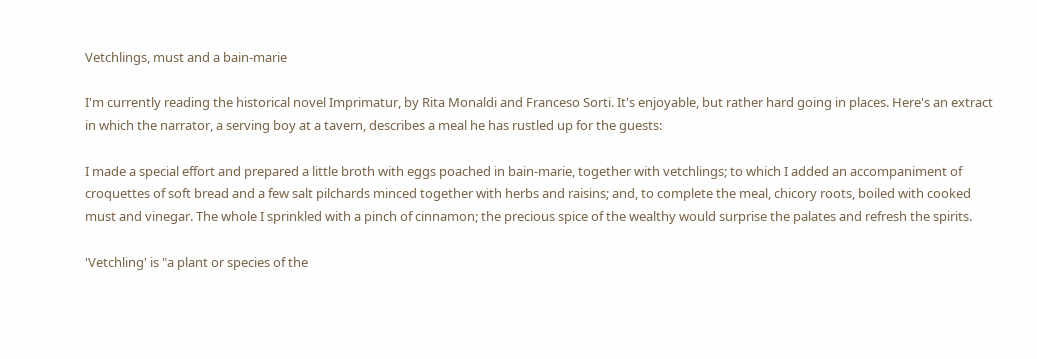Vetchlings, must and a bain-marie

I'm currently reading the historical novel Imprimatur, by Rita Monaldi and Franceso Sorti. It's enjoyable, but rather hard going in places. Here's an extract in which the narrator, a serving boy at a tavern, describes a meal he has rustled up for the guests:

I made a special effort and prepared a little broth with eggs poached in bain-marie, together with vetchlings; to which I added an accompaniment of croquettes of soft bread and a few salt pilchards minced together with herbs and raisins; and, to complete the meal, chicory roots, boiled with cooked must and vinegar. The whole I sprinkled with a pinch of cinnamon; the precious spice of the wealthy would surprise the palates and refresh the spirits.

'Vetchling' is "a plant or species of the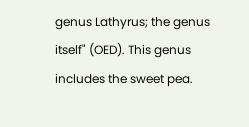genus Lathyrus; the genus itself" (OED). This genus includes the sweet pea.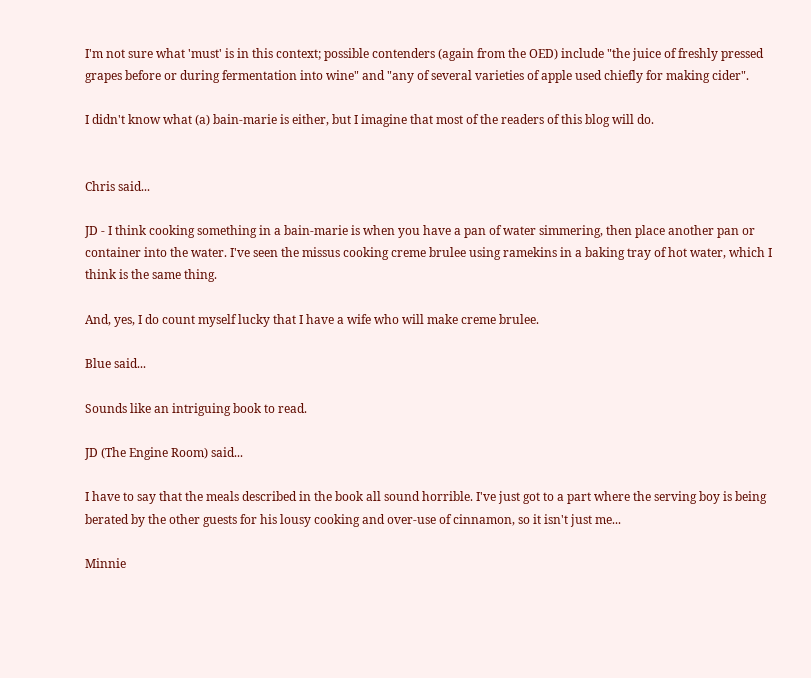I'm not sure what 'must' is in this context; possible contenders (again from the OED) include "the juice of freshly pressed grapes before or during fermentation into wine" and "any of several varieties of apple used chiefly for making cider".

I didn't know what (a) bain-marie is either, but I imagine that most of the readers of this blog will do.


Chris said...

JD - I think cooking something in a bain-marie is when you have a pan of water simmering, then place another pan or container into the water. I've seen the missus cooking creme brulee using ramekins in a baking tray of hot water, which I think is the same thing.

And, yes, I do count myself lucky that I have a wife who will make creme brulee.

Blue said...

Sounds like an intriguing book to read.

JD (The Engine Room) said...

I have to say that the meals described in the book all sound horrible. I've just got to a part where the serving boy is being berated by the other guests for his lousy cooking and over-use of cinnamon, so it isn't just me...

Minnie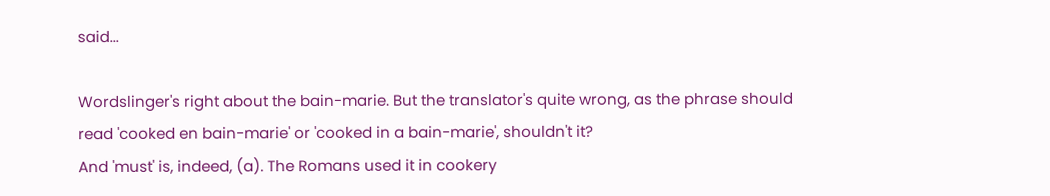said...

Wordslinger's right about the bain-marie. But the translator's quite wrong, as the phrase should read 'cooked en bain-marie' or 'cooked in a bain-marie', shouldn't it?
And 'must' is, indeed, (a). The Romans used it in cookery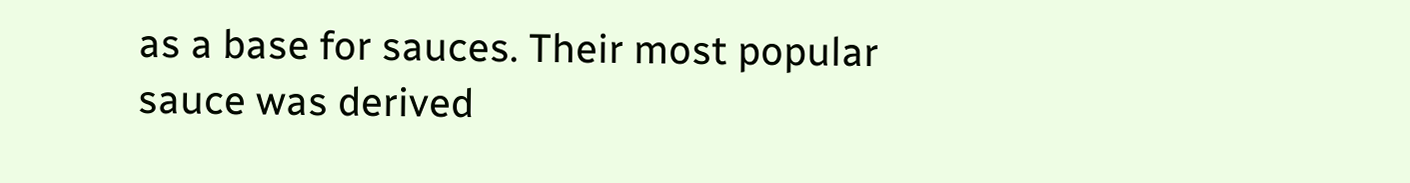as a base for sauces. Their most popular sauce was derived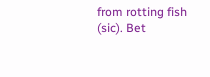from rotting fish (sic). Bet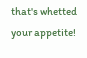that's whetted your appetite!